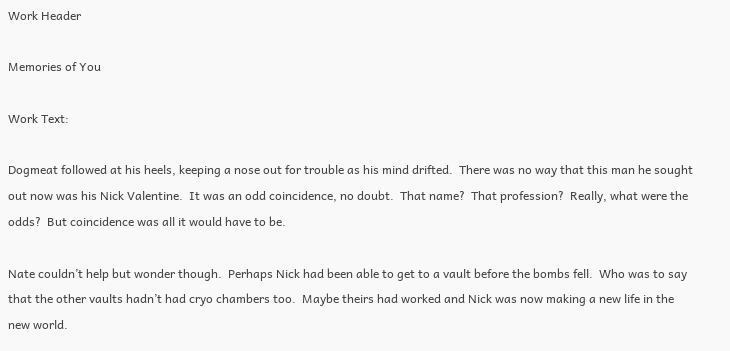Work Header

Memories of You

Work Text:

Dogmeat followed at his heels, keeping a nose out for trouble as his mind drifted.  There was no way that this man he sought out now was his Nick Valentine.  It was an odd coincidence, no doubt.  That name?  That profession?  Really, what were the odds?  But coincidence was all it would have to be.

Nate couldn’t help but wonder though.  Perhaps Nick had been able to get to a vault before the bombs fell.  Who was to say that the other vaults hadn’t had cryo chambers too.  Maybe theirs had worked and Nick was now making a new life in the new world.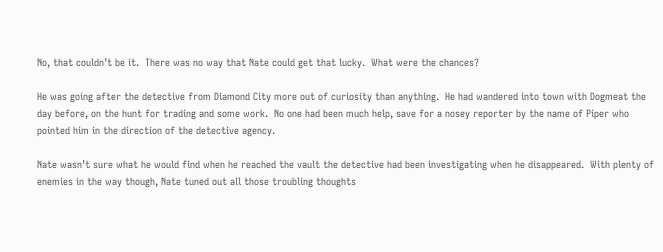No, that couldn’t be it.  There was no way that Nate could get that lucky.  What were the chances?

He was going after the detective from Diamond City more out of curiosity than anything.  He had wandered into town with Dogmeat the day before, on the hunt for trading and some work.  No one had been much help, save for a nosey reporter by the name of Piper who pointed him in the direction of the detective agency.

Nate wasn’t sure what he would find when he reached the vault the detective had been investigating when he disappeared.  With plenty of enemies in the way though, Nate tuned out all those troubling thoughts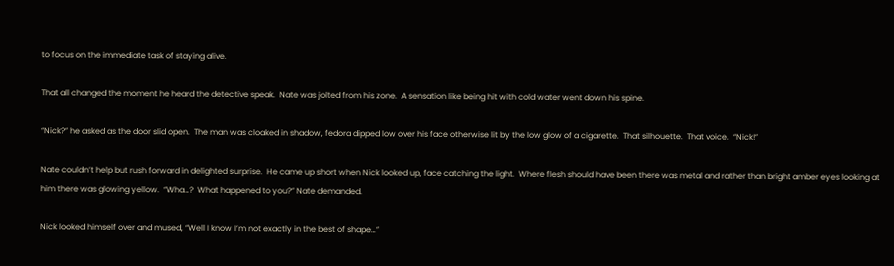to focus on the immediate task of staying alive.

That all changed the moment he heard the detective speak.  Nate was jolted from his zone.  A sensation like being hit with cold water went down his spine.

“Nick?” he asked as the door slid open.  The man was cloaked in shadow, fedora dipped low over his face otherwise lit by the low glow of a cigarette.  That silhouette.  That voice.  “Nick!”

Nate couldn’t help but rush forward in delighted surprise.  He came up short when Nick looked up, face catching the light.  Where flesh should have been there was metal and rather than bright amber eyes looking at him there was glowing yellow.  “Wha…?  What happened to you?” Nate demanded.

Nick looked himself over and mused, “Well I know I’m not exactly in the best of shape…”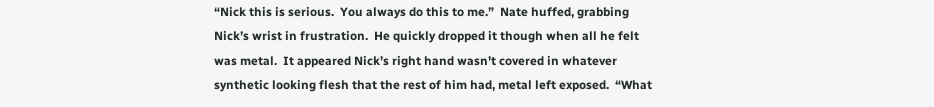“Nick this is serious.  You always do this to me.”  Nate huffed, grabbing Nick’s wrist in frustration.  He quickly dropped it though when all he felt was metal.  It appeared Nick’s right hand wasn’t covered in whatever synthetic looking flesh that the rest of him had, metal left exposed.  “What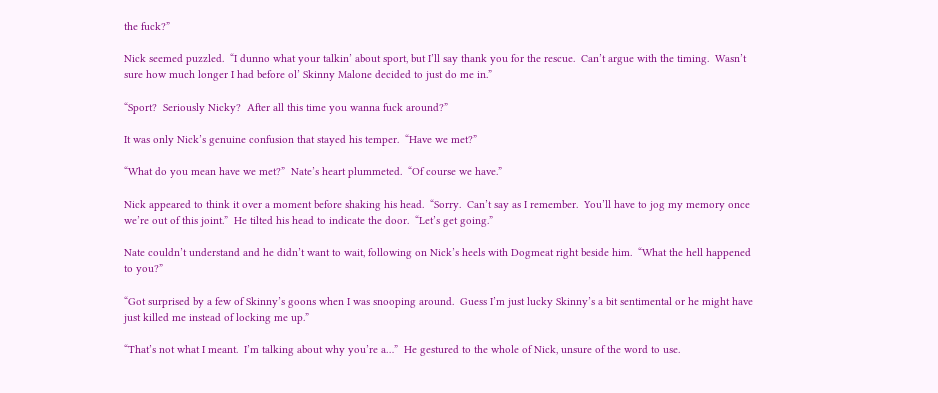the fuck?”

Nick seemed puzzled.  “I dunno what your talkin’ about sport, but I’ll say thank you for the rescue.  Can’t argue with the timing.  Wasn’t sure how much longer I had before ol’ Skinny Malone decided to just do me in.”

“Sport?  Seriously Nicky?  After all this time you wanna fuck around?”

It was only Nick’s genuine confusion that stayed his temper.  “Have we met?”

“What do you mean have we met?”  Nate’s heart plummeted.  “Of course we have.”

Nick appeared to think it over a moment before shaking his head.  “Sorry.  Can’t say as I remember.  You’ll have to jog my memory once we’re out of this joint.”  He tilted his head to indicate the door.  “Let’s get going.”

Nate couldn’t understand and he didn’t want to wait, following on Nick’s heels with Dogmeat right beside him.  “What the hell happened to you?”

“Got surprised by a few of Skinny’s goons when I was snooping around.  Guess I’m just lucky Skinny’s a bit sentimental or he might have just killed me instead of locking me up.”

“That’s not what I meant.  I’m talking about why you’re a…”  He gestured to the whole of Nick, unsure of the word to use.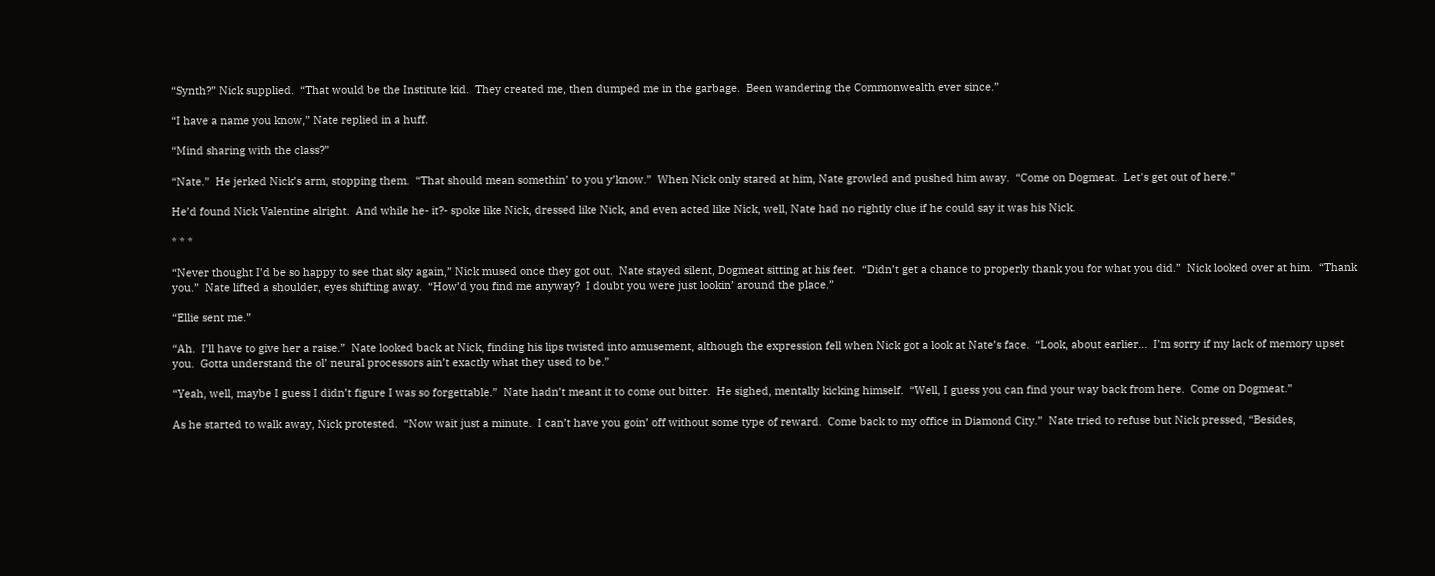“Synth?” Nick supplied.  “That would be the Institute kid.  They created me, then dumped me in the garbage.  Been wandering the Commonwealth ever since.”

“I have a name you know,” Nate replied in a huff.

“Mind sharing with the class?”

“Nate.”  He jerked Nick’s arm, stopping them.  “That should mean somethin’ to you y’know.”  When Nick only stared at him, Nate growled and pushed him away.  “Come on Dogmeat.  Let's get out of here.”

He’d found Nick Valentine alright.  And while he- it?- spoke like Nick, dressed like Nick, and even acted like Nick, well, Nate had no rightly clue if he could say it was his Nick.

* * *

“Never thought I’d be so happy to see that sky again,” Nick mused once they got out.  Nate stayed silent, Dogmeat sitting at his feet.  “Didn’t get a chance to properly thank you for what you did.”  Nick looked over at him.  “Thank you.”  Nate lifted a shoulder, eyes shifting away.  “How’d you find me anyway?  I doubt you were just lookin’ around the place.”

“Ellie sent me.”

“Ah.  I’ll have to give her a raise.”  Nate looked back at Nick, finding his lips twisted into amusement, although the expression fell when Nick got a look at Nate’s face.  “Look, about earlier…  I’m sorry if my lack of memory upset you.  Gotta understand the ol’ neural processors ain’t exactly what they used to be.”

“Yeah, well, maybe I guess I didn’t figure I was so forgettable.”  Nate hadn’t meant it to come out bitter.  He sighed, mentally kicking himself.  “Well, I guess you can find your way back from here.  Come on Dogmeat.”

As he started to walk away, Nick protested.  “Now wait just a minute.  I can’t have you goin’ off without some type of reward.  Come back to my office in Diamond City.”  Nate tried to refuse but Nick pressed, “Besides,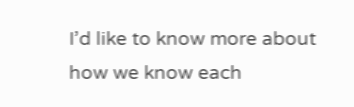I’d like to know more about how we know each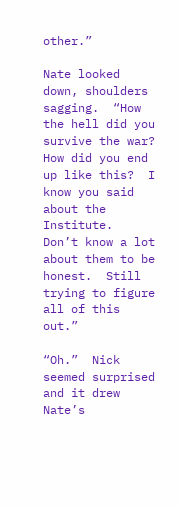other.”

Nate looked down, shoulders sagging.  “How the hell did you survive the war?  How did you end up like this?  I know you said about the Institute.  Don’t know a lot about them to be honest.  Still trying to figure all of this out.”

“Oh.”  Nick seemed surprised and it drew Nate’s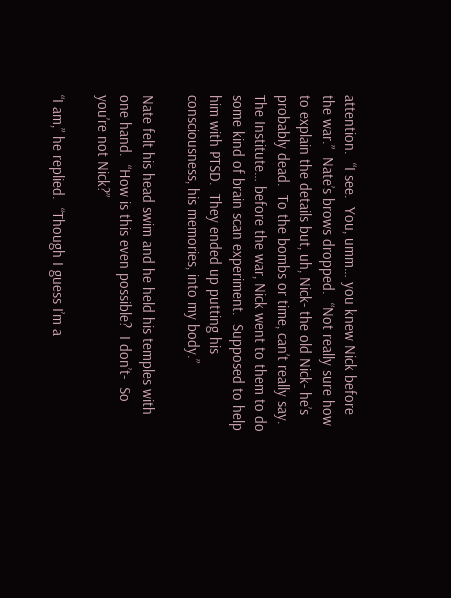attention.  “I see.  You, umm… you knew Nick before the war.”  Nate’s brows dropped.  “Not really sure how to explain the details but, uh, Nick- the old Nick- he’s probably dead.  To the bombs or time, can’t really say.  The Institute… before the war, Nick went to them to do some kind of brain scan experiment.  Supposed to help him with PTSD.  They ended up putting his consciousness, his memories, into my body.”

Nate felt his head swim and he held his temples with one hand.  “How is this even possible?  I don’t-  So you’re not Nick?”

“I am,” he replied.  “Though I guess I’m a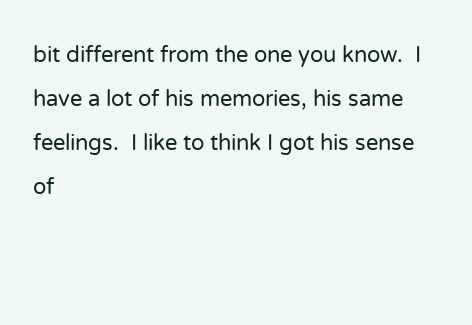bit different from the one you know.  I have a lot of his memories, his same feelings.  I like to think I got his sense of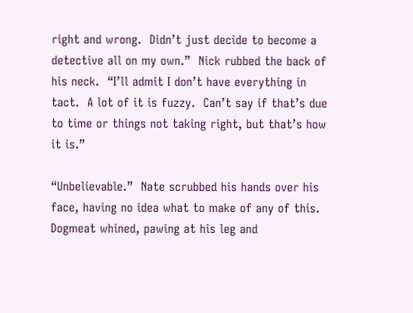right and wrong.  Didn’t just decide to become a detective all on my own.”  Nick rubbed the back of his neck.  “I’ll admit I don’t have everything in tact.  A lot of it is fuzzy.  Can’t say if that’s due to time or things not taking right, but that’s how it is.”

“Unbelievable.”  Nate scrubbed his hands over his face, having no idea what to make of any of this.  Dogmeat whined, pawing at his leg and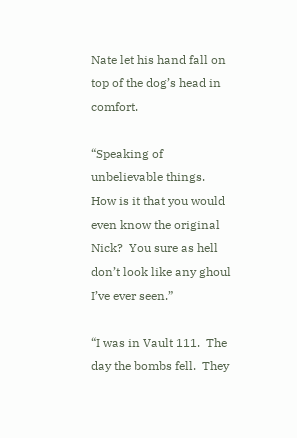Nate let his hand fall on top of the dog’s head in comfort.

“Speaking of unbelievable things.  How is it that you would even know the original Nick?  You sure as hell don’t look like any ghoul I’ve ever seen.”

“I was in Vault 111.  The day the bombs fell.  They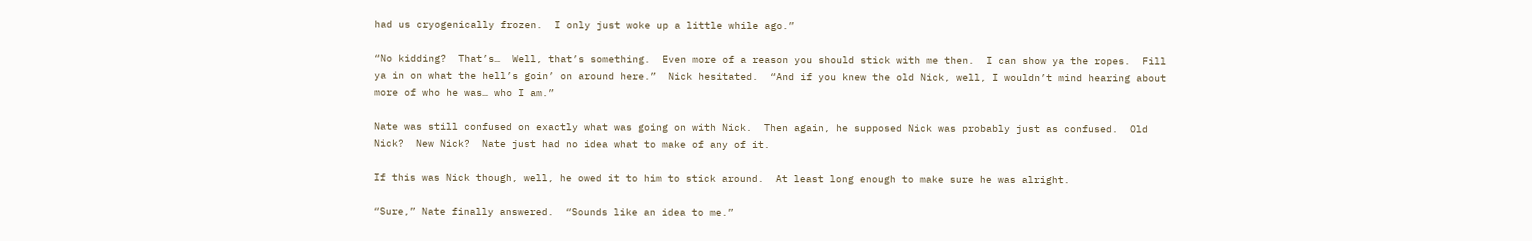had us cryogenically frozen.  I only just woke up a little while ago.”

“No kidding?  That’s…  Well, that’s something.  Even more of a reason you should stick with me then.  I can show ya the ropes.  Fill ya in on what the hell’s goin’ on around here.”  Nick hesitated.  “And if you knew the old Nick, well, I wouldn’t mind hearing about more of who he was… who I am.”

Nate was still confused on exactly what was going on with Nick.  Then again, he supposed Nick was probably just as confused.  Old Nick?  New Nick?  Nate just had no idea what to make of any of it.

If this was Nick though, well, he owed it to him to stick around.  At least long enough to make sure he was alright.

“Sure,” Nate finally answered.  “Sounds like an idea to me.”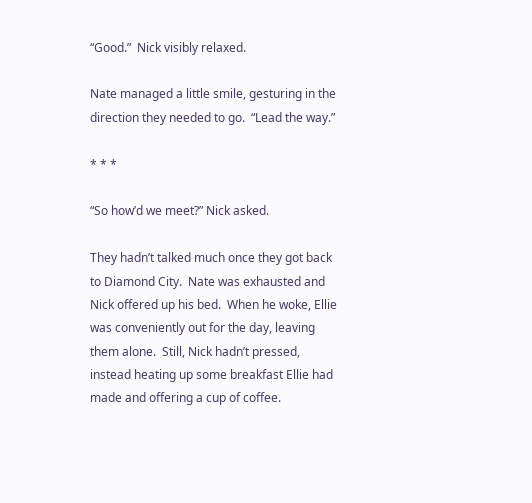“Good.”  Nick visibly relaxed.

Nate managed a little smile, gesturing in the direction they needed to go.  “Lead the way.”

* * *

“So how’d we meet?” Nick asked.

They hadn’t talked much once they got back to Diamond City.  Nate was exhausted and Nick offered up his bed.  When he woke, Ellie was conveniently out for the day, leaving them alone.  Still, Nick hadn’t pressed, instead heating up some breakfast Ellie had made and offering a cup of coffee.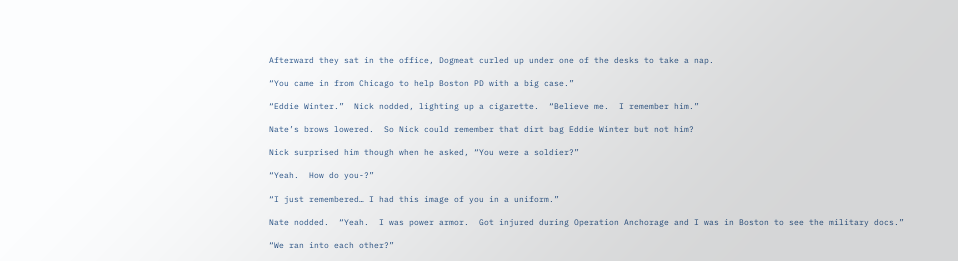Afterward they sat in the office, Dogmeat curled up under one of the desks to take a nap.

“You came in from Chicago to help Boston PD with a big case.”

“Eddie Winter.”  Nick nodded, lighting up a cigarette.  “Believe me.  I remember him.”

Nate’s brows lowered.  So Nick could remember that dirt bag Eddie Winter but not him?

Nick surprised him though when he asked, “You were a soldier?”

“Yeah.  How do you-?”

“I just remembered… I had this image of you in a uniform.”

Nate nodded.  “Yeah.  I was power armor.  Got injured during Operation Anchorage and I was in Boston to see the military docs.”

“We ran into each other?”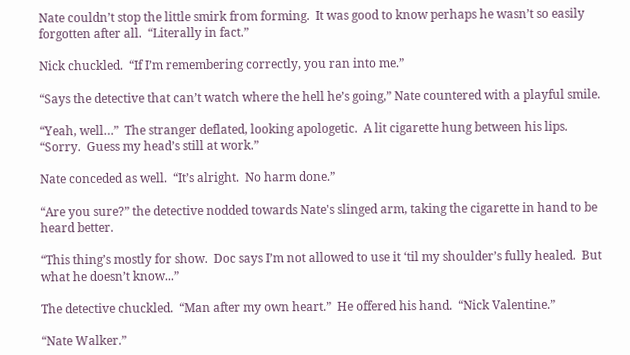Nate couldn’t stop the little smirk from forming.  It was good to know perhaps he wasn’t so easily forgotten after all.  “Literally in fact.”

Nick chuckled.  “If I’m remembering correctly, you ran into me.”

“Says the detective that can’t watch where the hell he’s going,” Nate countered with a playful smile.

“Yeah, well…”  The stranger deflated, looking apologetic.  A lit cigarette hung between his lips.  “Sorry.  Guess my head’s still at work.”

Nate conceded as well.  “It’s alright.  No harm done.”

“Are you sure?” the detective nodded towards Nate's slinged arm, taking the cigarette in hand to be heard better.

“This thing’s mostly for show.  Doc says I’m not allowed to use it ‘til my shoulder’s fully healed.  But what he doesn’t know...”

The detective chuckled.  “Man after my own heart.”  He offered his hand.  “Nick Valentine.”

“Nate Walker.”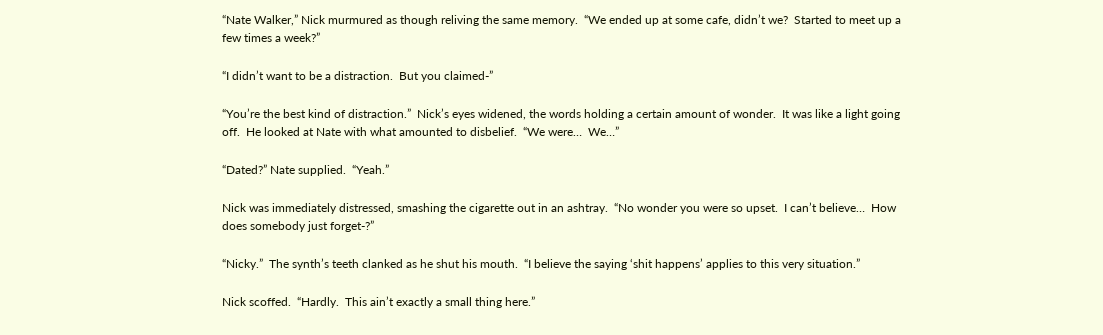“Nate Walker,” Nick murmured as though reliving the same memory.  “We ended up at some cafe, didn’t we?  Started to meet up a few times a week?”

“I didn’t want to be a distraction.  But you claimed-”

“You’re the best kind of distraction.”  Nick’s eyes widened, the words holding a certain amount of wonder.  It was like a light going off.  He looked at Nate with what amounted to disbelief.  “We were…  We…”

“Dated?” Nate supplied.  “Yeah.”

Nick was immediately distressed, smashing the cigarette out in an ashtray.  “No wonder you were so upset.  I can’t believe…  How does somebody just forget-?”

“Nicky.”  The synth’s teeth clanked as he shut his mouth.  “I believe the saying ‘shit happens’ applies to this very situation.”

Nick scoffed.  “Hardly.  This ain’t exactly a small thing here.”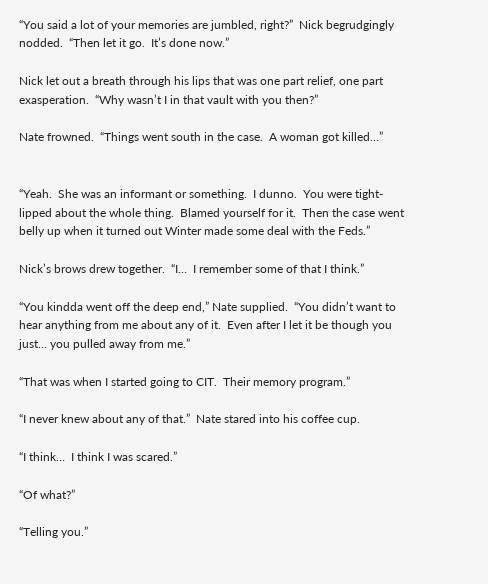“You said a lot of your memories are jumbled, right?”  Nick begrudgingly nodded.  “Then let it go.  It’s done now.”

Nick let out a breath through his lips that was one part relief, one part exasperation.  “Why wasn’t I in that vault with you then?”

Nate frowned.  “Things went south in the case.  A woman got killed…”


“Yeah.  She was an informant or something.  I dunno.  You were tight-lipped about the whole thing.  Blamed yourself for it.  Then the case went belly up when it turned out Winter made some deal with the Feds.”

Nick’s brows drew together.  “I…  I remember some of that I think.”

“You kindda went off the deep end,” Nate supplied.  “You didn’t want to hear anything from me about any of it.  Even after I let it be though you just… you pulled away from me.”

“That was when I started going to CIT.  Their memory program.”

“I never knew about any of that.”  Nate stared into his coffee cup.

“I think…  I think I was scared.”

“Of what?”

“Telling you.”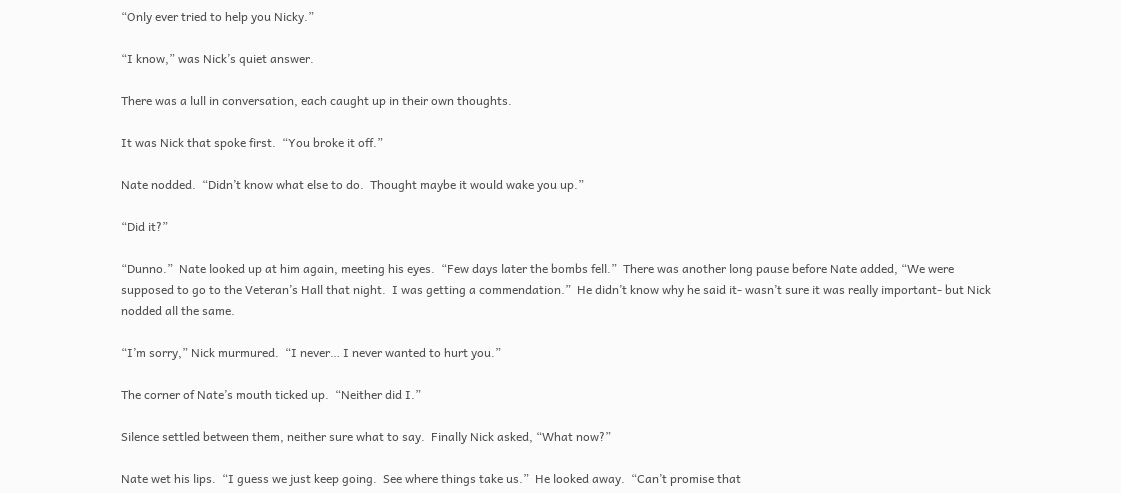“Only ever tried to help you Nicky.”

“I know,” was Nick’s quiet answer.

There was a lull in conversation, each caught up in their own thoughts.

It was Nick that spoke first.  “You broke it off.”

Nate nodded.  “Didn’t know what else to do.  Thought maybe it would wake you up.”

“Did it?”

“Dunno.”  Nate looked up at him again, meeting his eyes.  “Few days later the bombs fell.”  There was another long pause before Nate added, “We were supposed to go to the Veteran’s Hall that night.  I was getting a commendation.”  He didn’t know why he said it- wasn’t sure it was really important- but Nick nodded all the same.

“I’m sorry,” Nick murmured.  “I never… I never wanted to hurt you.”

The corner of Nate’s mouth ticked up.  “Neither did I.”

Silence settled between them, neither sure what to say.  Finally Nick asked, “What now?”

Nate wet his lips.  “I guess we just keep going.  See where things take us.”  He looked away.  “Can’t promise that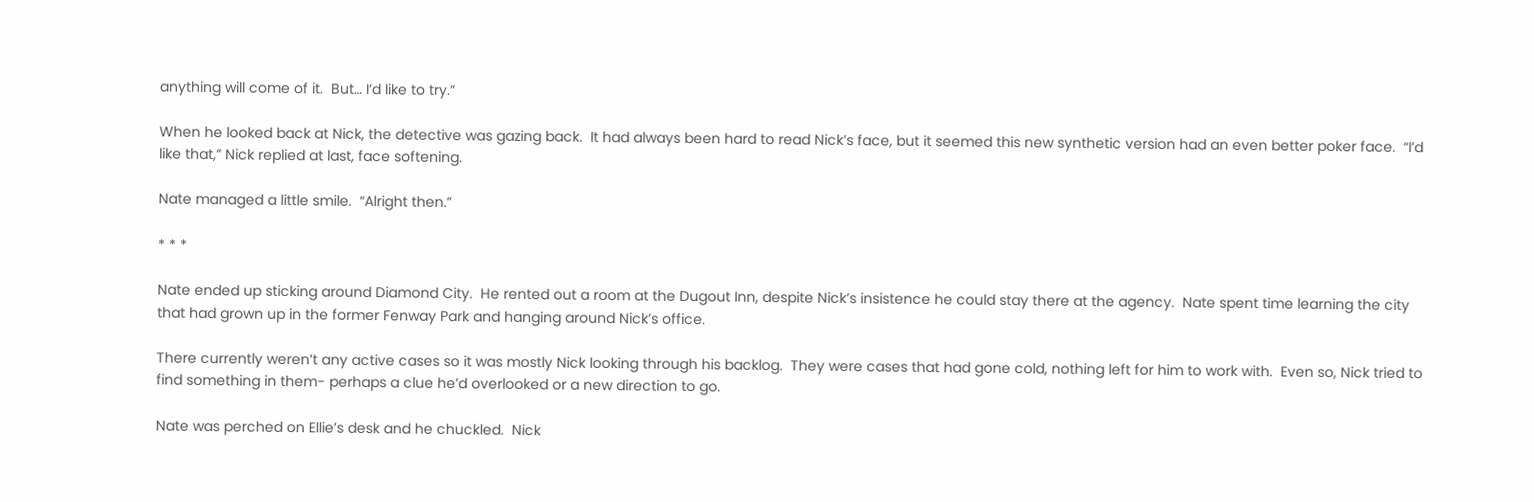anything will come of it.  But… I’d like to try.”

When he looked back at Nick, the detective was gazing back.  It had always been hard to read Nick’s face, but it seemed this new synthetic version had an even better poker face.  “I’d like that,” Nick replied at last, face softening.

Nate managed a little smile.  “Alright then.”

* * *

Nate ended up sticking around Diamond City.  He rented out a room at the Dugout Inn, despite Nick’s insistence he could stay there at the agency.  Nate spent time learning the city that had grown up in the former Fenway Park and hanging around Nick’s office.

There currently weren’t any active cases so it was mostly Nick looking through his backlog.  They were cases that had gone cold, nothing left for him to work with.  Even so, Nick tried to find something in them- perhaps a clue he’d overlooked or a new direction to go.

Nate was perched on Ellie’s desk and he chuckled.  Nick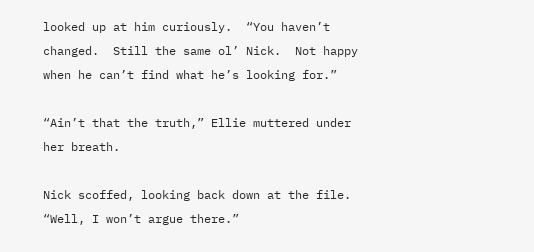looked up at him curiously.  “You haven’t changed.  Still the same ol’ Nick.  Not happy when he can’t find what he’s looking for.”

“Ain’t that the truth,” Ellie muttered under her breath.

Nick scoffed, looking back down at the file.  “Well, I won’t argue there.”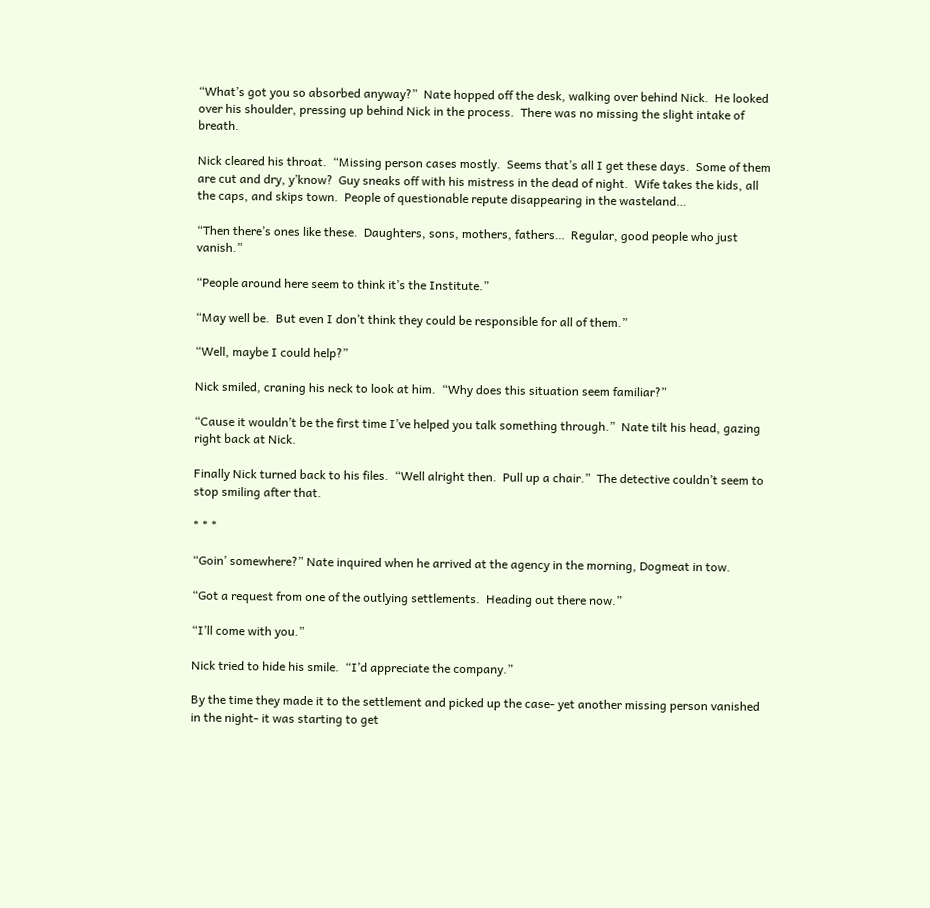“What’s got you so absorbed anyway?”  Nate hopped off the desk, walking over behind Nick.  He looked over his shoulder, pressing up behind Nick in the process.  There was no missing the slight intake of breath.

Nick cleared his throat.  “Missing person cases mostly.  Seems that’s all I get these days.  Some of them are cut and dry, y’know?  Guy sneaks off with his mistress in the dead of night.  Wife takes the kids, all the caps, and skips town.  People of questionable repute disappearing in the wasteland…

“Then there’s ones like these.  Daughters, sons, mothers, fathers…  Regular, good people who just vanish.”

“People around here seem to think it’s the Institute.”

“May well be.  But even I don’t think they could be responsible for all of them.”

“Well, maybe I could help?”

Nick smiled, craning his neck to look at him.  “Why does this situation seem familiar?”

“Cause it wouldn’t be the first time I’ve helped you talk something through.”  Nate tilt his head, gazing right back at Nick.

Finally Nick turned back to his files.  “Well alright then.  Pull up a chair.”  The detective couldn’t seem to stop smiling after that.

* * *

“Goin’ somewhere?” Nate inquired when he arrived at the agency in the morning, Dogmeat in tow.

“Got a request from one of the outlying settlements.  Heading out there now.”

“I’ll come with you.”

Nick tried to hide his smile.  “I’d appreciate the company.”

By the time they made it to the settlement and picked up the case- yet another missing person vanished in the night- it was starting to get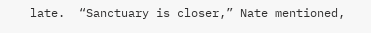late.  “Sanctuary is closer,” Nate mentioned,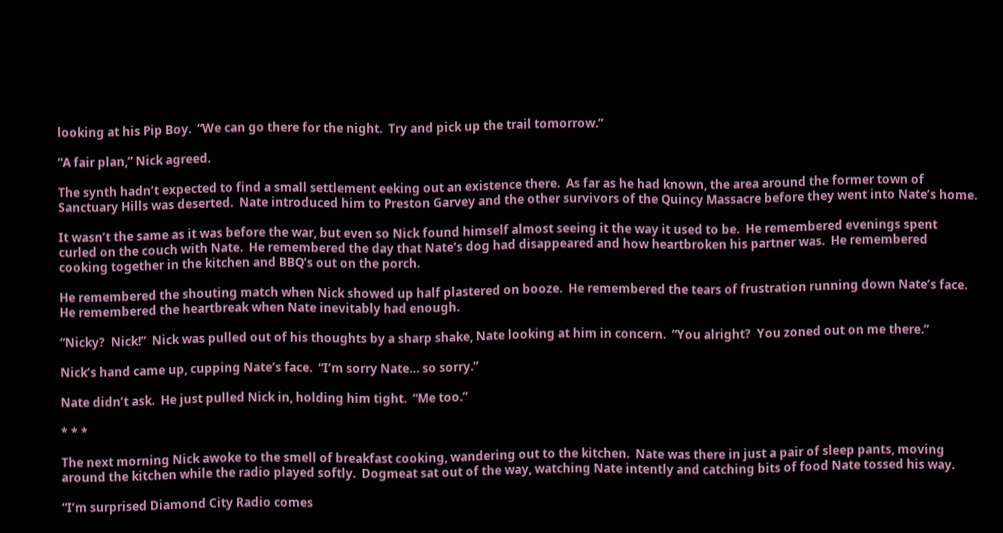looking at his Pip Boy.  “We can go there for the night.  Try and pick up the trail tomorrow.”

“A fair plan,” Nick agreed.

The synth hadn’t expected to find a small settlement eeking out an existence there.  As far as he had known, the area around the former town of Sanctuary Hills was deserted.  Nate introduced him to Preston Garvey and the other survivors of the Quincy Massacre before they went into Nate’s home.

It wasn’t the same as it was before the war, but even so Nick found himself almost seeing it the way it used to be.  He remembered evenings spent curled on the couch with Nate.  He remembered the day that Nate’s dog had disappeared and how heartbroken his partner was.  He remembered cooking together in the kitchen and BBQ’s out on the porch.

He remembered the shouting match when Nick showed up half plastered on booze.  He remembered the tears of frustration running down Nate’s face.  He remembered the heartbreak when Nate inevitably had enough.

“Nicky?  Nick!”  Nick was pulled out of his thoughts by a sharp shake, Nate looking at him in concern.  “You alright?  You zoned out on me there.”

Nick’s hand came up, cupping Nate’s face.  “I’m sorry Nate… so sorry.”

Nate didn’t ask.  He just pulled Nick in, holding him tight.  “Me too.”

* * *

The next morning Nick awoke to the smell of breakfast cooking, wandering out to the kitchen.  Nate was there in just a pair of sleep pants, moving around the kitchen while the radio played softly.  Dogmeat sat out of the way, watching Nate intently and catching bits of food Nate tossed his way.

“I’m surprised Diamond City Radio comes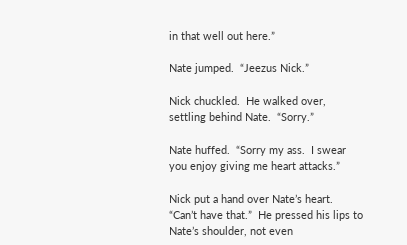in that well out here.”

Nate jumped.  “Jeezus Nick.”

Nick chuckled.  He walked over, settling behind Nate.  “Sorry.”

Nate huffed.  “Sorry my ass.  I swear you enjoy giving me heart attacks.”

Nick put a hand over Nate’s heart.  “Can’t have that.”  He pressed his lips to Nate’s shoulder, not even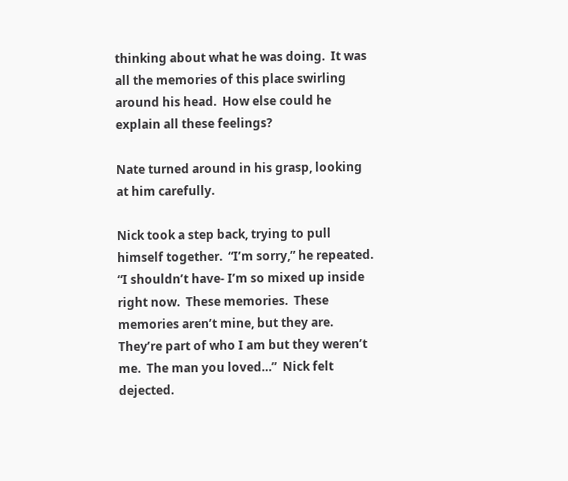thinking about what he was doing.  It was all the memories of this place swirling around his head.  How else could he explain all these feelings?

Nate turned around in his grasp, looking at him carefully.

Nick took a step back, trying to pull himself together.  “I’m sorry,” he repeated.  “I shouldn’t have- I’m so mixed up inside right now.  These memories.  These memories aren’t mine, but they are.  They’re part of who I am but they weren’t me.  The man you loved…”  Nick felt dejected.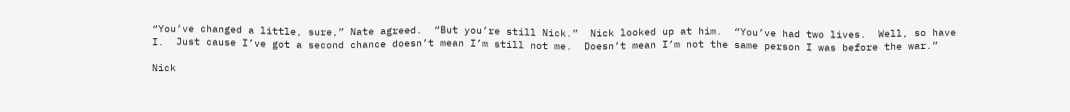“You’ve changed a little, sure,” Nate agreed.  “But you’re still Nick.”  Nick looked up at him.  “You’ve had two lives.  Well, so have I.  Just cause I’ve got a second chance doesn’t mean I’m still not me.  Doesn’t mean I’m not the same person I was before the war.”

Nick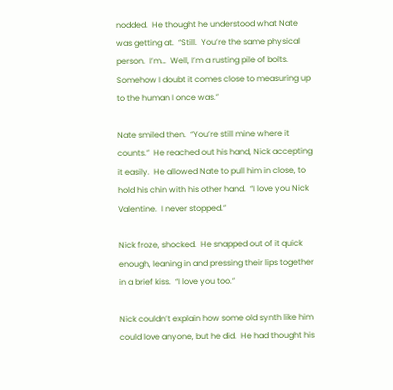nodded.  He thought he understood what Nate was getting at.  “Still.  You’re the same physical person.  I’m…  Well, I’m a rusting pile of bolts.  Somehow I doubt it comes close to measuring up to the human I once was.”

Nate smiled then.  “You’re still mine where it counts.”  He reached out his hand, Nick accepting it easily.  He allowed Nate to pull him in close, to hold his chin with his other hand.  “I love you Nick Valentine.  I never stopped.”

Nick froze, shocked.  He snapped out of it quick enough, leaning in and pressing their lips together in a brief kiss.  “I love you too.”

Nick couldn’t explain how some old synth like him could love anyone, but he did.  He had thought his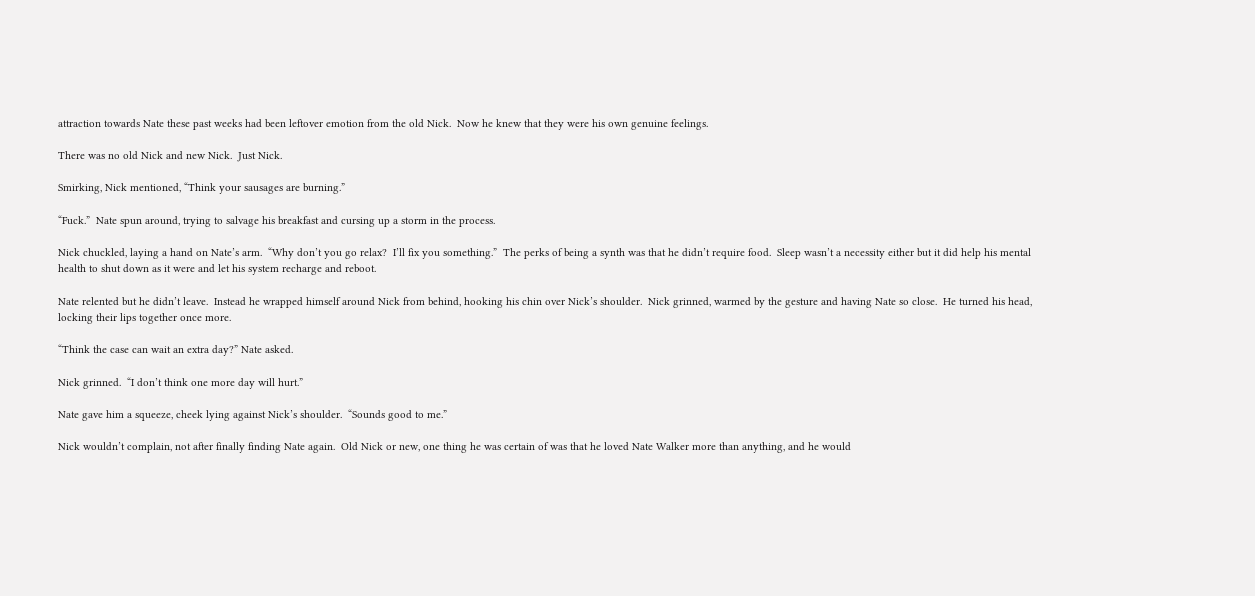attraction towards Nate these past weeks had been leftover emotion from the old Nick.  Now he knew that they were his own genuine feelings.

There was no old Nick and new Nick.  Just Nick.

Smirking, Nick mentioned, “Think your sausages are burning.”

“Fuck.”  Nate spun around, trying to salvage his breakfast and cursing up a storm in the process.

Nick chuckled, laying a hand on Nate’s arm.  “Why don’t you go relax?  I’ll fix you something.”  The perks of being a synth was that he didn’t require food.  Sleep wasn’t a necessity either but it did help his mental health to shut down as it were and let his system recharge and reboot.

Nate relented but he didn’t leave.  Instead he wrapped himself around Nick from behind, hooking his chin over Nick’s shoulder.  Nick grinned, warmed by the gesture and having Nate so close.  He turned his head, locking their lips together once more.

“Think the case can wait an extra day?” Nate asked.

Nick grinned.  “I don’t think one more day will hurt.”

Nate gave him a squeeze, cheek lying against Nick’s shoulder.  “Sounds good to me.”

Nick wouldn’t complain, not after finally finding Nate again.  Old Nick or new, one thing he was certain of was that he loved Nate Walker more than anything, and he would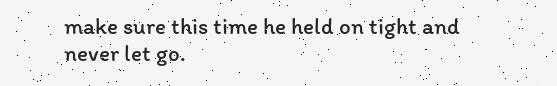make sure this time he held on tight and never let go.